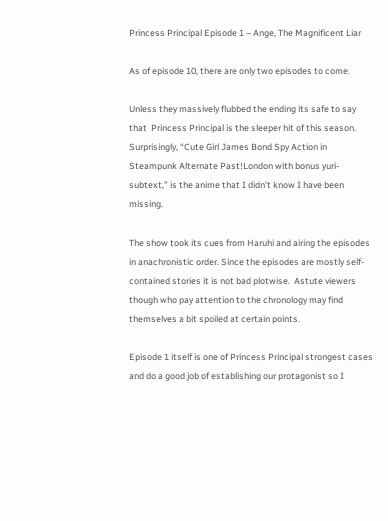Princess Principal Episode 1 – Ange, The Magnificent Liar

As of episode 10, there are only two episodes to come.

Unless they massively flubbed the ending its safe to say that  Princess Principal is the sleeper hit of this season.  Surprisingly, “Cute Girl James Bond Spy Action in Steampunk Alternate Past!London with bonus yuri-subtext,” is the anime that I didn’t know I have been missing.

The show took its cues from Haruhi and airing the episodes in anachronistic order. Since the episodes are mostly self-contained stories it is not bad plotwise.  Astute viewers though who pay attention to the chronology may find themselves a bit spoiled at certain points.

Episode 1 itself is one of Princess Principal strongest cases and do a good job of establishing our protagonist so I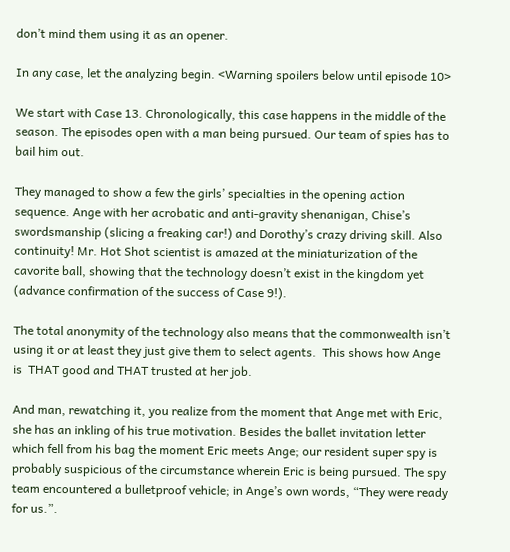don’t mind them using it as an opener.

In any case, let the analyzing begin. <Warning spoilers below until episode 10>

We start with Case 13. Chronologically, this case happens in the middle of the season. The episodes open with a man being pursued. Our team of spies has to bail him out.

They managed to show a few the girls’ specialties in the opening action sequence. Ange with her acrobatic and anti-gravity shenanigan, Chise’s swordsmanship (slicing a freaking car!) and Dorothy’s crazy driving skill. Also continuity! Mr. Hot Shot scientist is amazed at the miniaturization of the cavorite ball, showing that the technology doesn’t exist in the kingdom yet (advance confirmation of the success of Case 9!).

The total anonymity of the technology also means that the commonwealth isn’t using it or at least they just give them to select agents.  This shows how Ange is  THAT good and THAT trusted at her job.

And man, rewatching it, you realize from the moment that Ange met with Eric, she has an inkling of his true motivation. Besides the ballet invitation letter which fell from his bag the moment Eric meets Ange; our resident super spy is probably suspicious of the circumstance wherein Eric is being pursued. The spy team encountered a bulletproof vehicle; in Ange’s own words, “They were ready for us.”.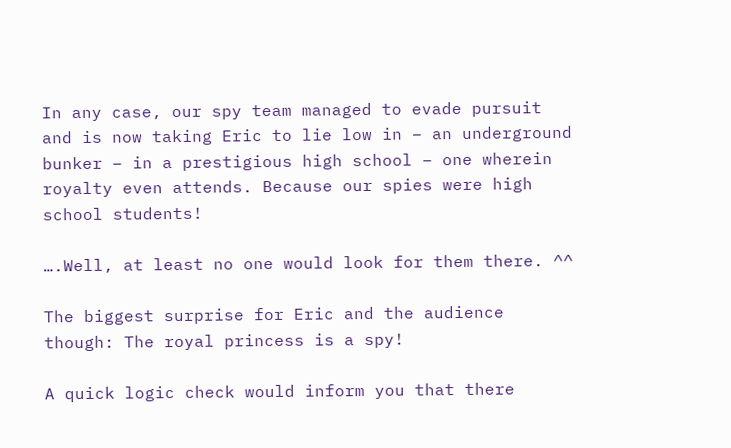In any case, our spy team managed to evade pursuit and is now taking Eric to lie low in – an underground bunker – in a prestigious high school – one wherein royalty even attends. Because our spies were high school students!

….Well, at least no one would look for them there. ^^

The biggest surprise for Eric and the audience though: The royal princess is a spy!

A quick logic check would inform you that there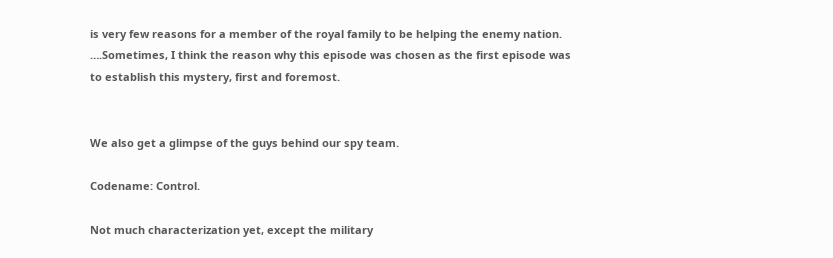is very few reasons for a member of the royal family to be helping the enemy nation.   ….Sometimes, I think the reason why this episode was chosen as the first episode was to establish this mystery, first and foremost.


We also get a glimpse of the guys behind our spy team.

Codename: Control.

Not much characterization yet, except the military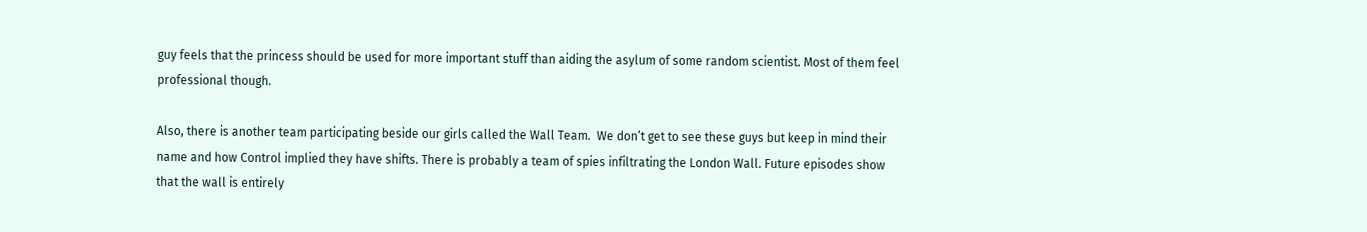guy feels that the princess should be used for more important stuff than aiding the asylum of some random scientist. Most of them feel professional though.

Also, there is another team participating beside our girls called the Wall Team.  We don’t get to see these guys but keep in mind their name and how Control implied they have shifts. There is probably a team of spies infiltrating the London Wall. Future episodes show that the wall is entirely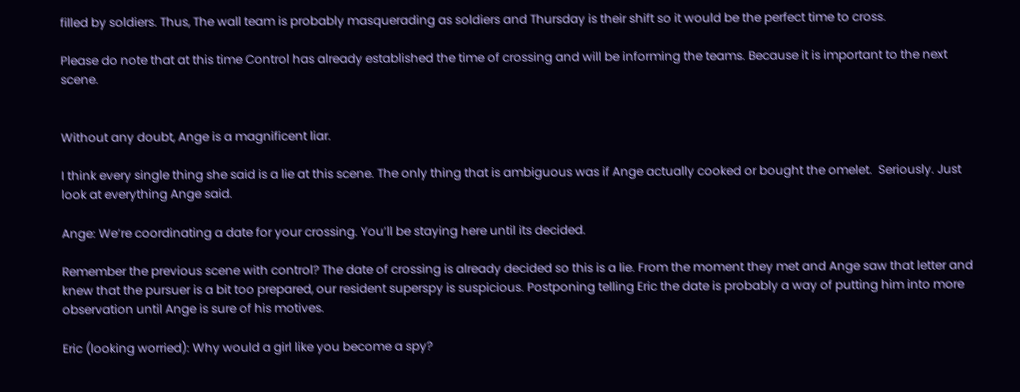filled by soldiers. Thus, The wall team is probably masquerading as soldiers and Thursday is their shift so it would be the perfect time to cross.

Please do note that at this time Control has already established the time of crossing and will be informing the teams. Because it is important to the next scene.


Without any doubt, Ange is a magnificent liar.

I think every single thing she said is a lie at this scene. The only thing that is ambiguous was if Ange actually cooked or bought the omelet.  Seriously. Just look at everything Ange said.

Ange: We’re coordinating a date for your crossing. You’ll be staying here until its decided.

Remember the previous scene with control? The date of crossing is already decided so this is a lie. From the moment they met and Ange saw that letter and knew that the pursuer is a bit too prepared, our resident superspy is suspicious. Postponing telling Eric the date is probably a way of putting him into more observation until Ange is sure of his motives.

Eric (looking worried): Why would a girl like you become a spy?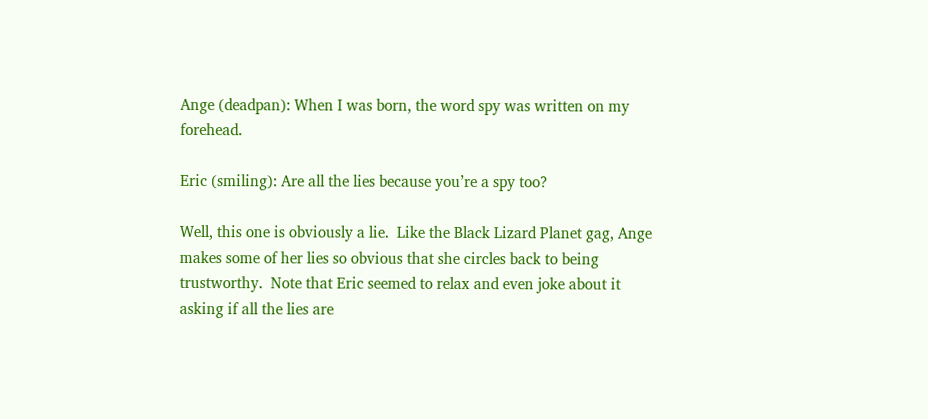Ange (deadpan): When I was born, the word spy was written on my forehead.

Eric (smiling): Are all the lies because you’re a spy too?

Well, this one is obviously a lie.  Like the Black Lizard Planet gag, Ange makes some of her lies so obvious that she circles back to being trustworthy.  Note that Eric seemed to relax and even joke about it asking if all the lies are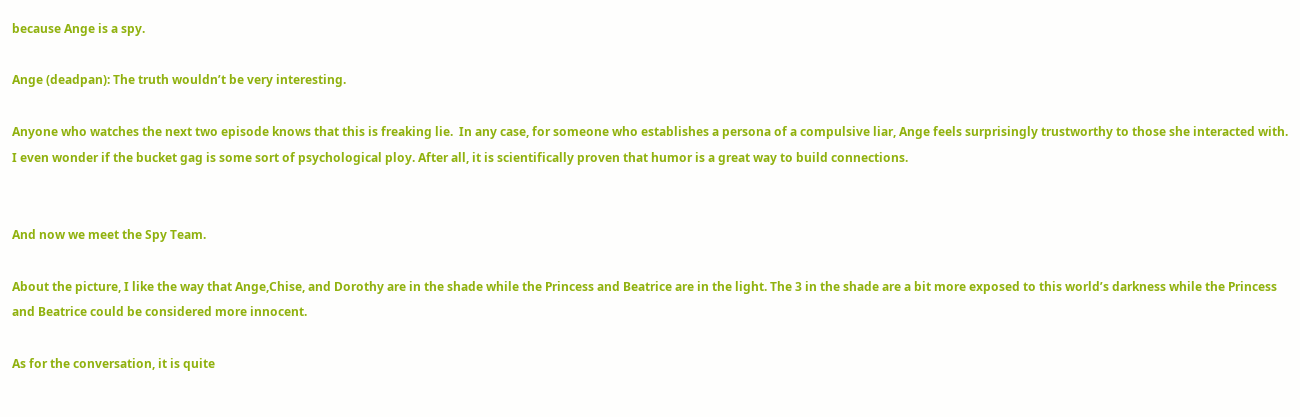because Ange is a spy.

Ange (deadpan): The truth wouldn’t be very interesting.

Anyone who watches the next two episode knows that this is freaking lie.  In any case, for someone who establishes a persona of a compulsive liar, Ange feels surprisingly trustworthy to those she interacted with. I even wonder if the bucket gag is some sort of psychological ploy. After all, it is scientifically proven that humor is a great way to build connections.


And now we meet the Spy Team.

About the picture, I like the way that Ange,Chise, and Dorothy are in the shade while the Princess and Beatrice are in the light. The 3 in the shade are a bit more exposed to this world’s darkness while the Princess and Beatrice could be considered more innocent.

As for the conversation, it is quite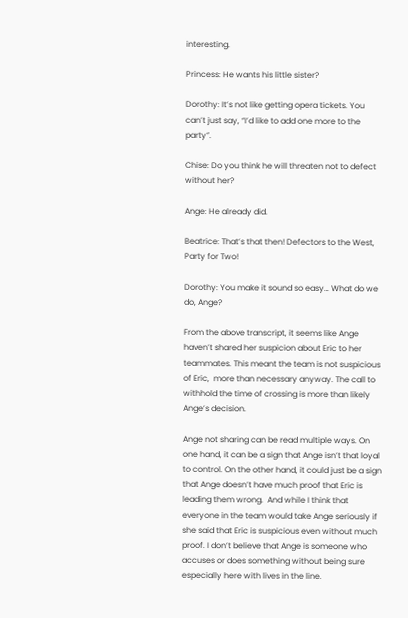interesting.

Princess: He wants his little sister?

Dorothy: It’s not like getting opera tickets. You can’t just say, “I’d like to add one more to the party”.

Chise: Do you think he will threaten not to defect without her?

Ange: He already did.

Beatrice: That’s that then! Defectors to the West, Party for Two!

Dorothy: You make it sound so easy… What do we do, Ange?

From the above transcript, it seems like Ange haven’t shared her suspicion about Eric to her teammates. This meant the team is not suspicious of Eric,  more than necessary anyway. The call to withhold the time of crossing is more than likely Ange’s decision.

Ange not sharing can be read multiple ways. On one hand, it can be a sign that Ange isn’t that loyal to control. On the other hand, it could just be a sign that Ange doesn’t have much proof that Eric is leading them wrong.  And while I think that everyone in the team would take Ange seriously if she said that Eric is suspicious even without much proof. I don’t believe that Ange is someone who accuses or does something without being sure especially here with lives in the line.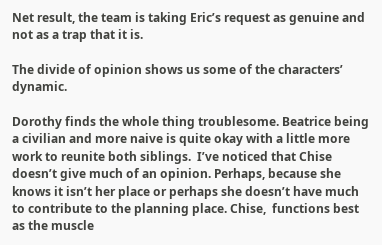Net result, the team is taking Eric’s request as genuine and not as a trap that it is.

The divide of opinion shows us some of the characters’ dynamic.

Dorothy finds the whole thing troublesome. Beatrice being a civilian and more naive is quite okay with a little more work to reunite both siblings.  I’ve noticed that Chise doesn’t give much of an opinion. Perhaps, because she knows it isn’t her place or perhaps she doesn’t have much to contribute to the planning place. Chise,  functions best as the muscle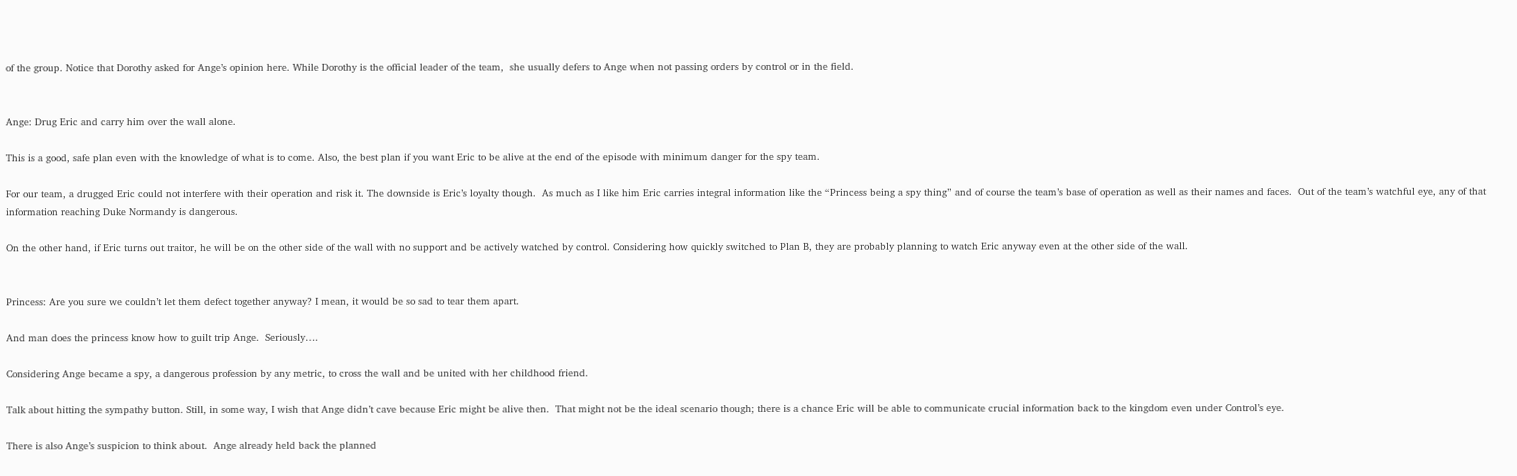of the group. Notice that Dorothy asked for Ange’s opinion here. While Dorothy is the official leader of the team,  she usually defers to Ange when not passing orders by control or in the field.


Ange: Drug Eric and carry him over the wall alone.

This is a good, safe plan even with the knowledge of what is to come. Also, the best plan if you want Eric to be alive at the end of the episode with minimum danger for the spy team.

For our team, a drugged Eric could not interfere with their operation and risk it. The downside is Eric’s loyalty though.  As much as I like him Eric carries integral information like the “Princess being a spy thing” and of course the team’s base of operation as well as their names and faces.  Out of the team’s watchful eye, any of that information reaching Duke Normandy is dangerous.

On the other hand, if Eric turns out traitor, he will be on the other side of the wall with no support and be actively watched by control. Considering how quickly switched to Plan B, they are probably planning to watch Eric anyway even at the other side of the wall.


Princess: Are you sure we couldn’t let them defect together anyway? I mean, it would be so sad to tear them apart.

And man does the princess know how to guilt trip Ange.  Seriously….

Considering Ange became a spy, a dangerous profession by any metric, to cross the wall and be united with her childhood friend.

Talk about hitting the sympathy button. Still, in some way, I wish that Ange didn’t cave because Eric might be alive then.  That might not be the ideal scenario though; there is a chance Eric will be able to communicate crucial information back to the kingdom even under Control’s eye.

There is also Ange’s suspicion to think about.  Ange already held back the planned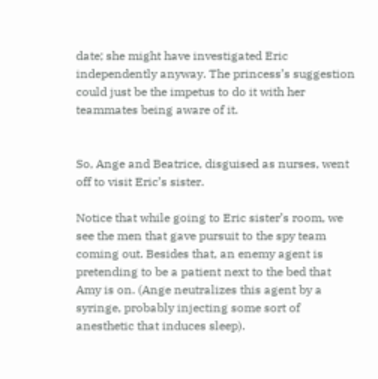date; she might have investigated Eric independently anyway. The princess’s suggestion could just be the impetus to do it with her teammates being aware of it.


So, Ange and Beatrice, disguised as nurses, went off to visit Eric’s sister.

Notice that while going to Eric sister’s room, we see the men that gave pursuit to the spy team coming out. Besides that, an enemy agent is pretending to be a patient next to the bed that Amy is on. (Ange neutralizes this agent by a syringe, probably injecting some sort of anesthetic that induces sleep).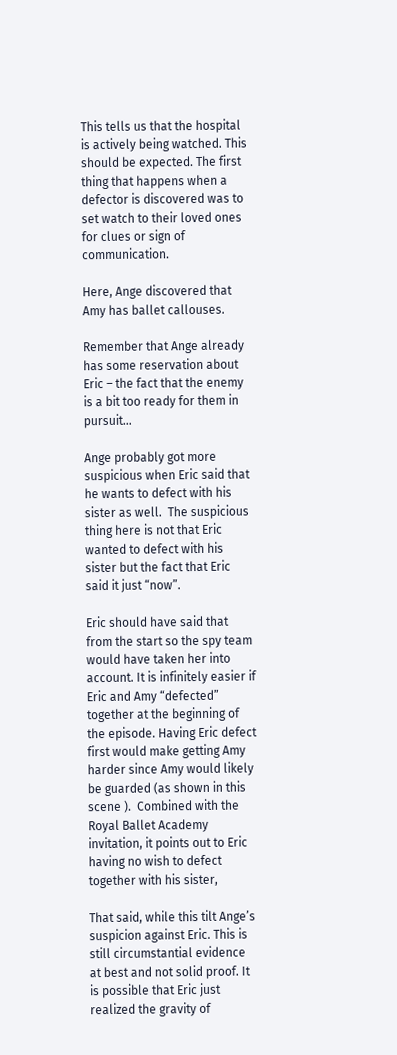This tells us that the hospital is actively being watched. This should be expected. The first thing that happens when a defector is discovered was to set watch to their loved ones for clues or sign of communication.

Here, Ange discovered that Amy has ballet callouses.

Remember that Ange already has some reservation about Eric – the fact that the enemy is a bit too ready for them in pursuit…

Ange probably got more suspicious when Eric said that he wants to defect with his sister as well.  The suspicious thing here is not that Eric wanted to defect with his sister but the fact that Eric said it just “now”.

Eric should have said that from the start so the spy team would have taken her into account. It is infinitely easier if Eric and Amy “defected” together at the beginning of the episode. Having Eric defect first would make getting Amy harder since Amy would likely be guarded (as shown in this scene ).  Combined with the Royal Ballet Academy invitation, it points out to Eric having no wish to defect together with his sister,

That said, while this tilt Ange’s suspicion against Eric. This is still circumstantial evidence at best and not solid proof. It is possible that Eric just realized the gravity of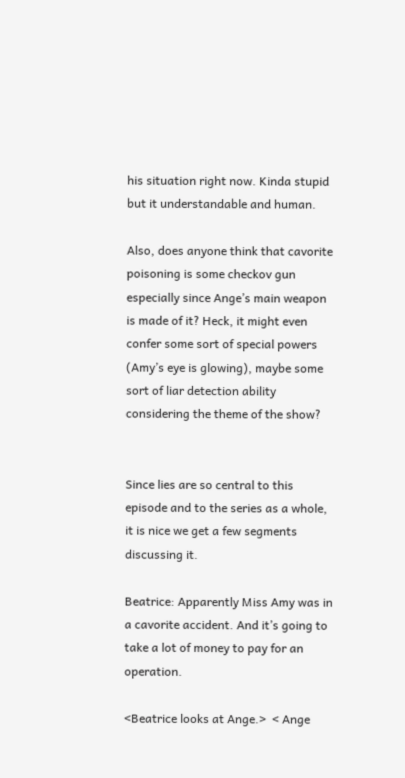his situation right now. Kinda stupid but it understandable and human.

Also, does anyone think that cavorite poisoning is some checkov gun especially since Ange’s main weapon is made of it? Heck, it might even confer some sort of special powers (Amy’s eye is glowing), maybe some sort of liar detection ability considering the theme of the show?


Since lies are so central to this episode and to the series as a whole, it is nice we get a few segments discussing it.

Beatrice: Apparently Miss Amy was in a cavorite accident. And it’s going to take a lot of money to pay for an operation.

<Beatrice looks at Ange.>  < Ange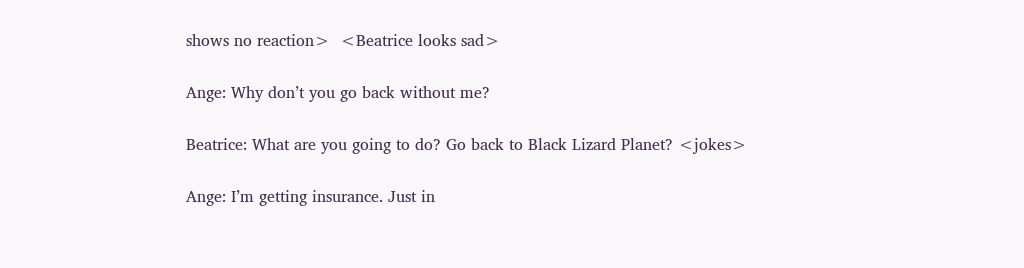shows no reaction>  <Beatrice looks sad>

Ange: Why don’t you go back without me?

Beatrice: What are you going to do? Go back to Black Lizard Planet? <jokes>

Ange: I’m getting insurance. Just in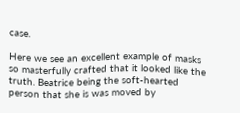case.

Here we see an excellent example of masks so masterfully crafted that it looked like the truth. Beatrice being the soft-hearted person that she is was moved by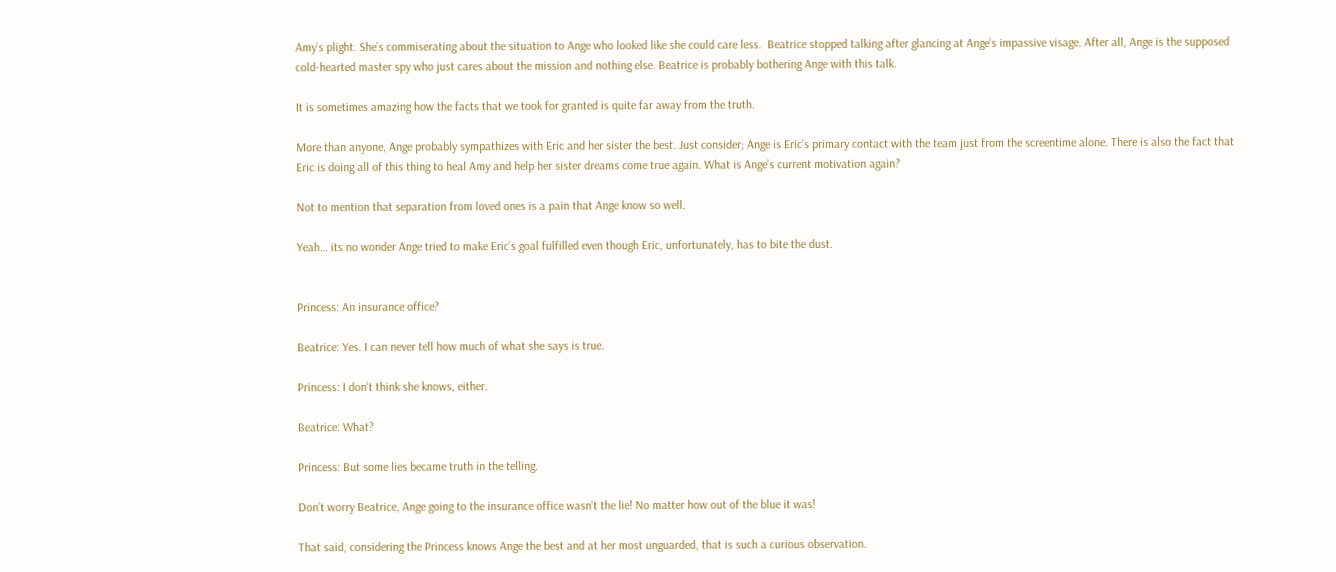Amy’s plight. She’s commiserating about the situation to Ange who looked like she could care less.  Beatrice stopped talking after glancing at Ange’s impassive visage. After all, Ange is the supposed cold-hearted master spy who just cares about the mission and nothing else. Beatrice is probably bothering Ange with this talk.

It is sometimes amazing how the facts that we took for granted is quite far away from the truth.

More than anyone, Ange probably sympathizes with Eric and her sister the best. Just consider; Ange is Eric’s primary contact with the team just from the screentime alone. There is also the fact that Eric is doing all of this thing to heal Amy and help her sister dreams come true again. What is Ange’s current motivation again?

Not to mention that separation from loved ones is a pain that Ange know so well.

Yeah… its no wonder Ange tried to make Eric’s goal fulfilled even though Eric, unfortunately, has to bite the dust.


Princess: An insurance office?

Beatrice: Yes. I can never tell how much of what she says is true.

Princess: I don’t think she knows, either.

Beatrice: What?

Princess: But some lies became truth in the telling.

Don’t worry Beatrice, Ange going to the insurance office wasn’t the lie! No matter how out of the blue it was!

That said, considering the Princess knows Ange the best and at her most unguarded, that is such a curious observation.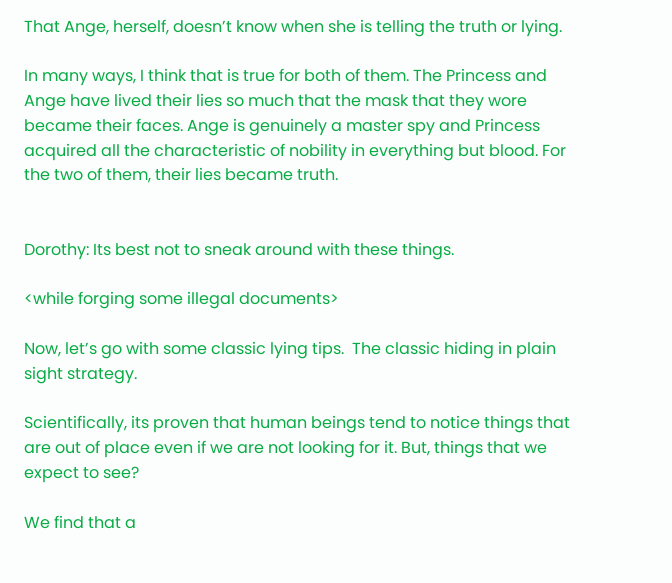That Ange, herself, doesn’t know when she is telling the truth or lying.

In many ways, I think that is true for both of them. The Princess and Ange have lived their lies so much that the mask that they wore became their faces. Ange is genuinely a master spy and Princess acquired all the characteristic of nobility in everything but blood. For the two of them, their lies became truth.


Dorothy: Its best not to sneak around with these things.

<while forging some illegal documents>

Now, let’s go with some classic lying tips.  The classic hiding in plain sight strategy.

Scientifically, its proven that human beings tend to notice things that are out of place even if we are not looking for it. But, things that we expect to see?

We find that a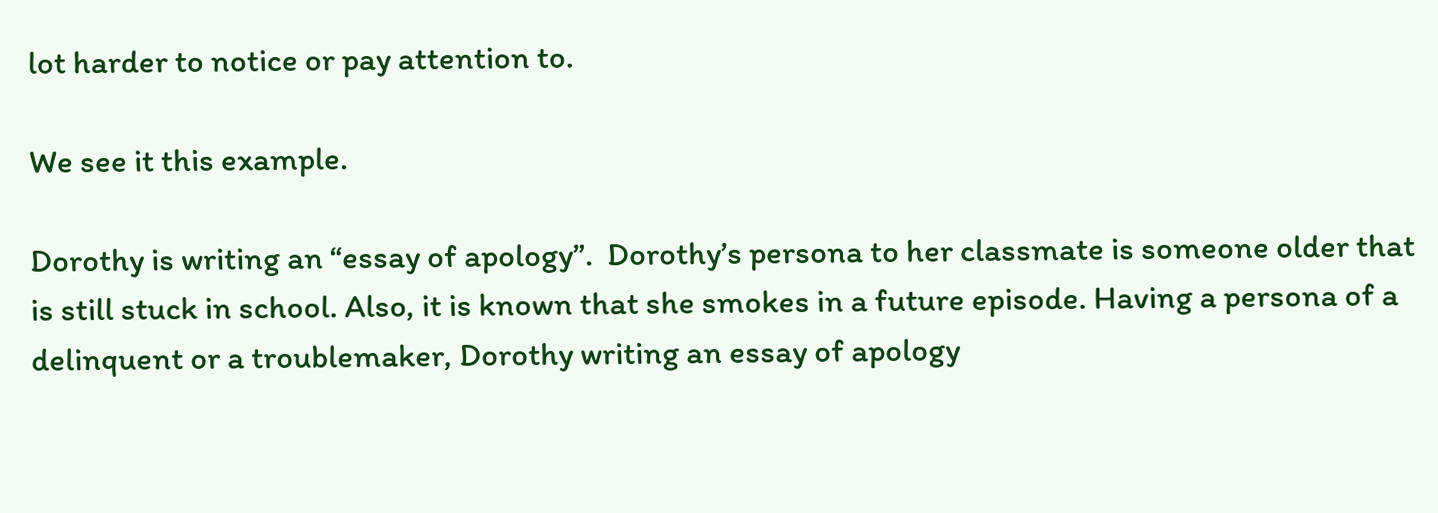lot harder to notice or pay attention to.

We see it this example.

Dorothy is writing an “essay of apology”.  Dorothy’s persona to her classmate is someone older that is still stuck in school. Also, it is known that she smokes in a future episode. Having a persona of a delinquent or a troublemaker, Dorothy writing an essay of apology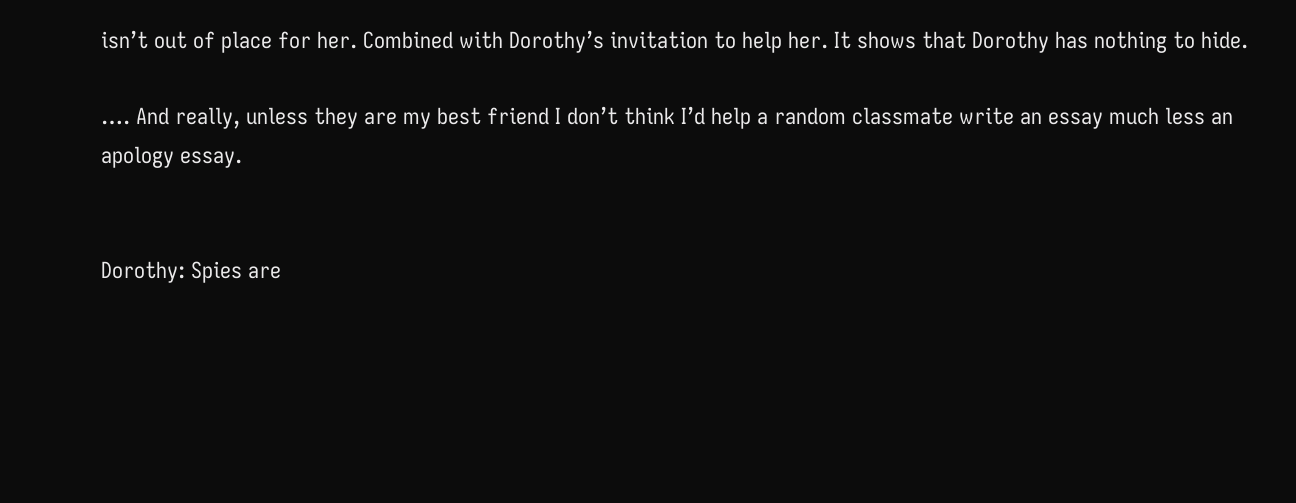isn’t out of place for her. Combined with Dorothy’s invitation to help her. It shows that Dorothy has nothing to hide.

…. And really, unless they are my best friend I don’t think I’d help a random classmate write an essay much less an apology essay.


Dorothy: Spies are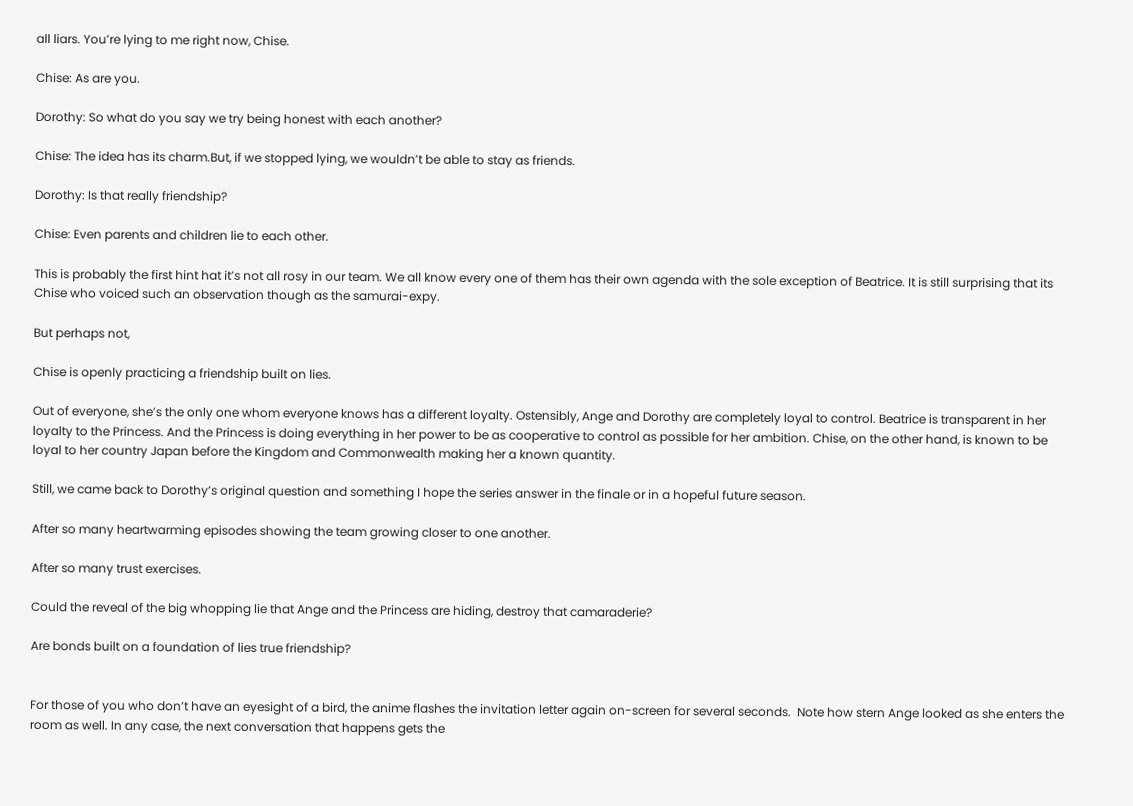all liars. You’re lying to me right now, Chise.

Chise: As are you.

Dorothy: So what do you say we try being honest with each another?

Chise: The idea has its charm.But, if we stopped lying, we wouldn’t be able to stay as friends.

Dorothy: Is that really friendship?

Chise: Even parents and children lie to each other.

This is probably the first hint hat it’s not all rosy in our team. We all know every one of them has their own agenda with the sole exception of Beatrice. It is still surprising that its Chise who voiced such an observation though as the samurai-expy.

But perhaps not,

Chise is openly practicing a friendship built on lies.

Out of everyone, she’s the only one whom everyone knows has a different loyalty. Ostensibly, Ange and Dorothy are completely loyal to control. Beatrice is transparent in her loyalty to the Princess. And the Princess is doing everything in her power to be as cooperative to control as possible for her ambition. Chise, on the other hand, is known to be loyal to her country Japan before the Kingdom and Commonwealth making her a known quantity.

Still, we came back to Dorothy’s original question and something I hope the series answer in the finale or in a hopeful future season.

After so many heartwarming episodes showing the team growing closer to one another.

After so many trust exercises.

Could the reveal of the big whopping lie that Ange and the Princess are hiding, destroy that camaraderie?

Are bonds built on a foundation of lies true friendship?


For those of you who don’t have an eyesight of a bird, the anime flashes the invitation letter again on-screen for several seconds.  Note how stern Ange looked as she enters the room as well. In any case, the next conversation that happens gets the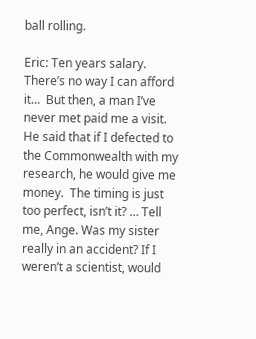ball rolling.

Eric: Ten years salary. There’s no way I can afford it…  But then, a man I’ve never met paid me a visit. He said that if I defected to the Commonwealth with my research, he would give me money.  The timing is just too perfect, isn’t it? … Tell me, Ange. Was my sister really in an accident? If I weren’t a scientist, would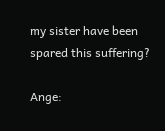my sister have been spared this suffering?

Ange: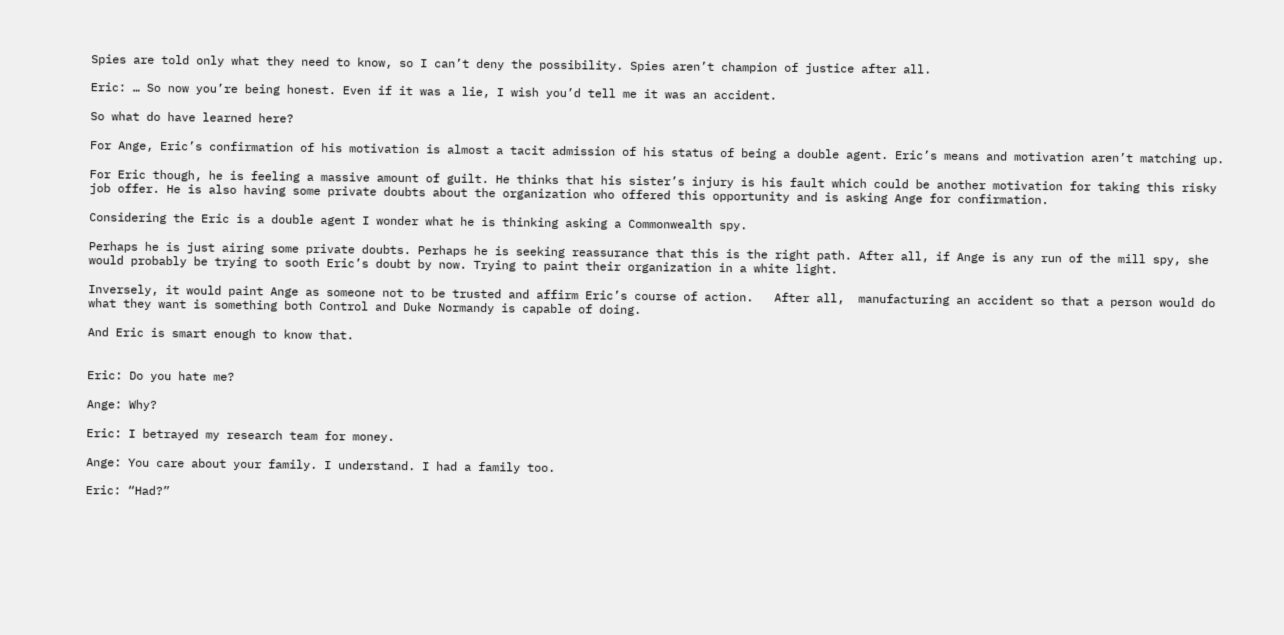Spies are told only what they need to know, so I can’t deny the possibility. Spies aren’t champion of justice after all.

Eric: … So now you’re being honest. Even if it was a lie, I wish you’d tell me it was an accident.

So what do have learned here?

For Ange, Eric’s confirmation of his motivation is almost a tacit admission of his status of being a double agent. Eric’s means and motivation aren’t matching up.

For Eric though, he is feeling a massive amount of guilt. He thinks that his sister’s injury is his fault which could be another motivation for taking this risky job offer. He is also having some private doubts about the organization who offered this opportunity and is asking Ange for confirmation.

Considering the Eric is a double agent I wonder what he is thinking asking a Commonwealth spy.

Perhaps he is just airing some private doubts. Perhaps he is seeking reassurance that this is the right path. After all, if Ange is any run of the mill spy, she would probably be trying to sooth Eric’s doubt by now. Trying to paint their organization in a white light.

Inversely, it would paint Ange as someone not to be trusted and affirm Eric’s course of action.   After all,  manufacturing an accident so that a person would do what they want is something both Control and Duke Normandy is capable of doing.

And Eric is smart enough to know that.


Eric: Do you hate me?

Ange: Why?

Eric: I betrayed my research team for money.

Ange: You care about your family. I understand. I had a family too.

Eric: “Had?”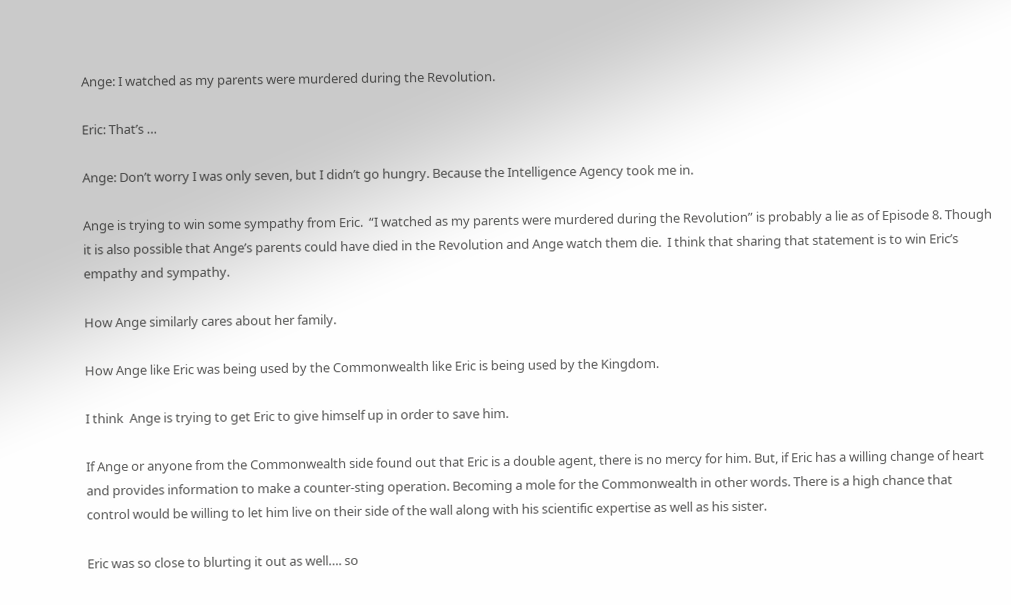Ange: I watched as my parents were murdered during the Revolution.

Eric: That’s …

Ange: Don’t worry I was only seven, but I didn’t go hungry. Because the Intelligence Agency took me in.

Ange is trying to win some sympathy from Eric.  “I watched as my parents were murdered during the Revolution” is probably a lie as of Episode 8. Though it is also possible that Ange’s parents could have died in the Revolution and Ange watch them die.  I think that sharing that statement is to win Eric’s empathy and sympathy.

How Ange similarly cares about her family.

How Ange like Eric was being used by the Commonwealth like Eric is being used by the Kingdom.

I think  Ange is trying to get Eric to give himself up in order to save him.

If Ange or anyone from the Commonwealth side found out that Eric is a double agent, there is no mercy for him. But, if Eric has a willing change of heart and provides information to make a counter-sting operation. Becoming a mole for the Commonwealth in other words. There is a high chance that control would be willing to let him live on their side of the wall along with his scientific expertise as well as his sister.

Eric was so close to blurting it out as well…. so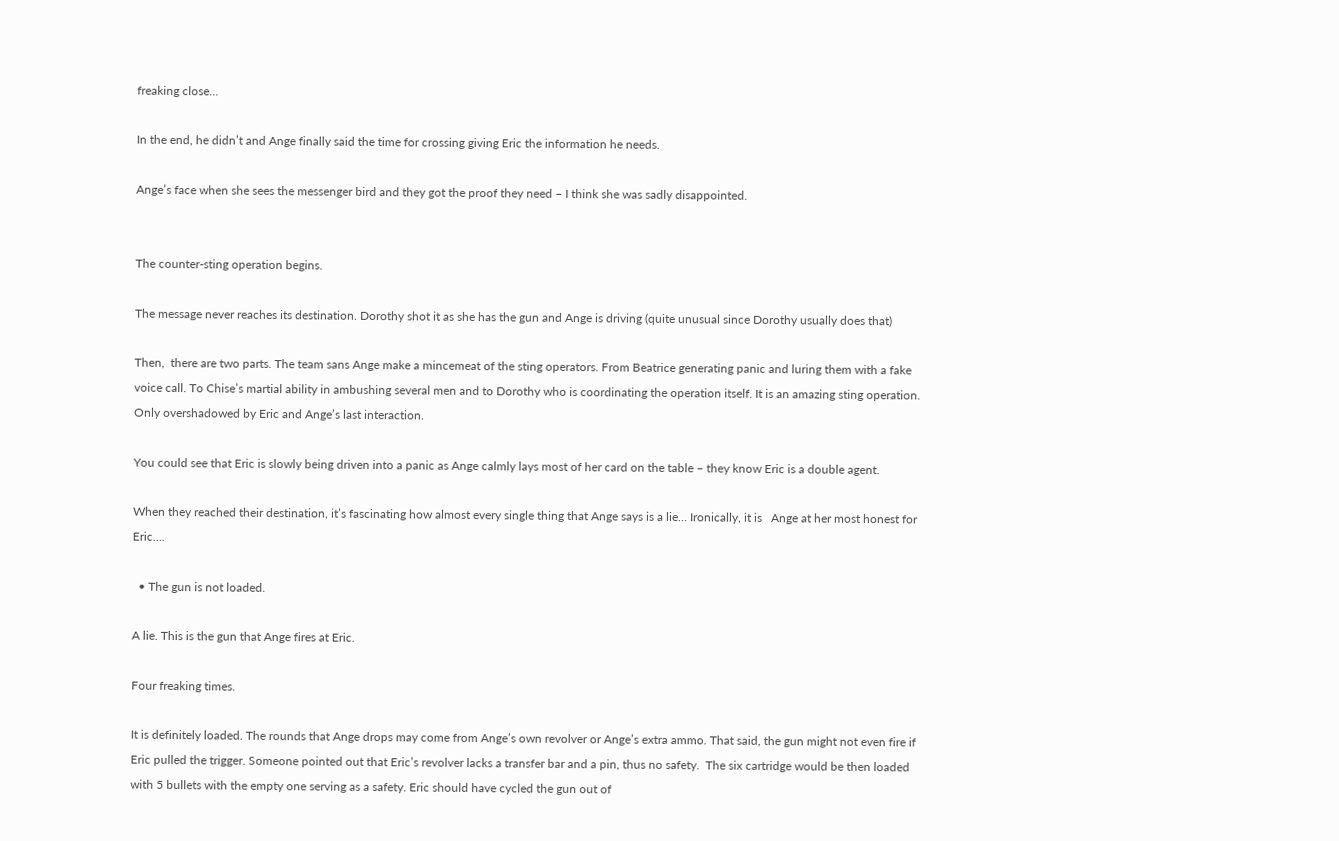freaking close…

In the end, he didn’t and Ange finally said the time for crossing giving Eric the information he needs.

Ange’s face when she sees the messenger bird and they got the proof they need – I think she was sadly disappointed.


The counter-sting operation begins.

The message never reaches its destination. Dorothy shot it as she has the gun and Ange is driving (quite unusual since Dorothy usually does that)

Then,  there are two parts. The team sans Ange make a mincemeat of the sting operators. From Beatrice generating panic and luring them with a fake voice call. To Chise’s martial ability in ambushing several men and to Dorothy who is coordinating the operation itself. It is an amazing sting operation. Only overshadowed by Eric and Ange’s last interaction.

You could see that Eric is slowly being driven into a panic as Ange calmly lays most of her card on the table – they know Eric is a double agent.

When they reached their destination, it’s fascinating how almost every single thing that Ange says is a lie… Ironically, it is   Ange at her most honest for Eric….

  • The gun is not loaded.

A lie. This is the gun that Ange fires at Eric.

Four freaking times.

It is definitely loaded. The rounds that Ange drops may come from Ange’s own revolver or Ange’s extra ammo. That said, the gun might not even fire if Eric pulled the trigger. Someone pointed out that Eric’s revolver lacks a transfer bar and a pin, thus no safety.  The six cartridge would be then loaded with 5 bullets with the empty one serving as a safety. Eric should have cycled the gun out of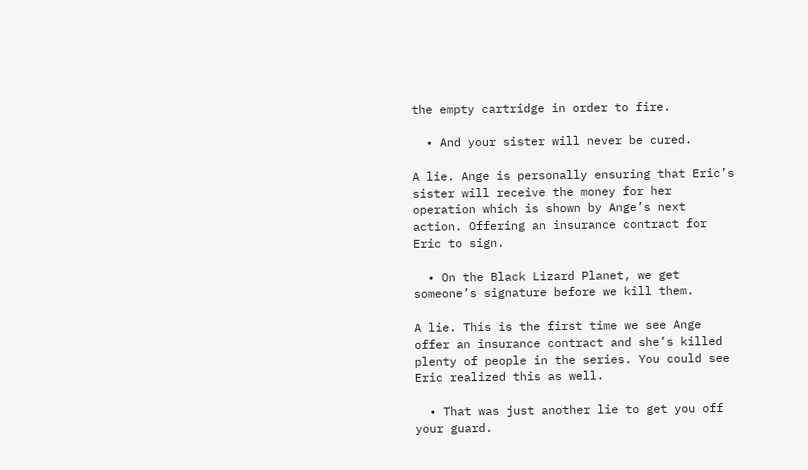the empty cartridge in order to fire.

  • And your sister will never be cured.

A lie. Ange is personally ensuring that Eric’s sister will receive the money for her operation which is shown by Ange’s next action. Offering an insurance contract for Eric to sign.

  • On the Black Lizard Planet, we get someone’s signature before we kill them.

A lie. This is the first time we see Ange offer an insurance contract and she’s killed plenty of people in the series. You could see Eric realized this as well.

  • That was just another lie to get you off your guard.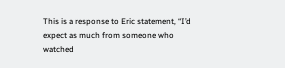This is a response to Eric statement, “I’d expect as much from someone who watched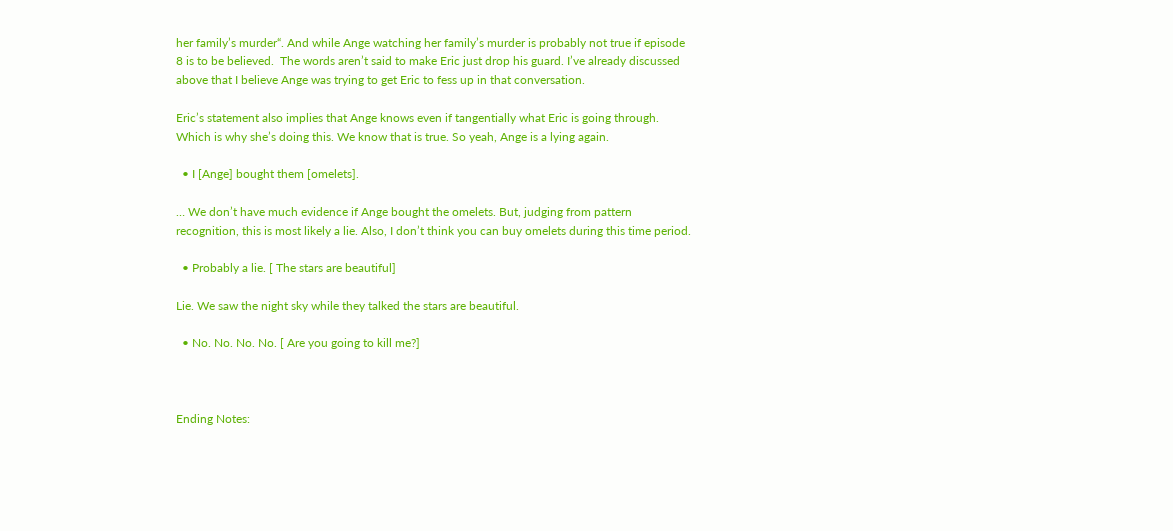her family’s murder“. And while Ange watching her family’s murder is probably not true if episode 8 is to be believed.  The words aren’t said to make Eric just drop his guard. I’ve already discussed above that I believe Ange was trying to get Eric to fess up in that conversation.

Eric’s statement also implies that Ange knows even if tangentially what Eric is going through. Which is why she’s doing this. We know that is true. So yeah, Ange is a lying again.

  • I [Ange] bought them [omelets].

… We don’t have much evidence if Ange bought the omelets. But, judging from pattern recognition, this is most likely a lie. Also, I don’t think you can buy omelets during this time period.

  • Probably a lie. [ The stars are beautiful]

Lie. We saw the night sky while they talked the stars are beautiful.

  • No. No. No. No. [ Are you going to kill me?]



Ending Notes: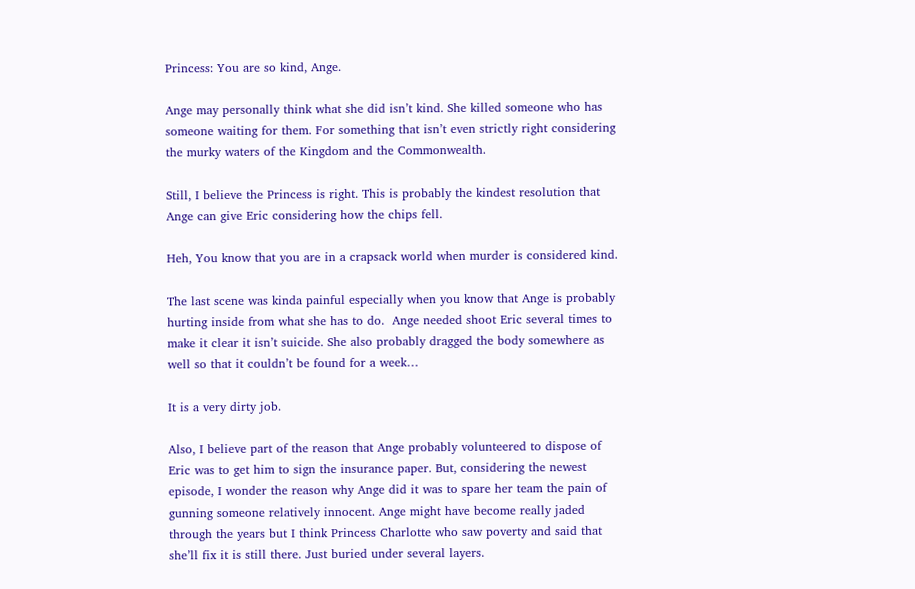Princess: You are so kind, Ange.

Ange may personally think what she did isn’t kind. She killed someone who has someone waiting for them. For something that isn’t even strictly right considering the murky waters of the Kingdom and the Commonwealth.

Still, I believe the Princess is right. This is probably the kindest resolution that Ange can give Eric considering how the chips fell.

Heh, You know that you are in a crapsack world when murder is considered kind.

The last scene was kinda painful especially when you know that Ange is probably hurting inside from what she has to do.  Ange needed shoot Eric several times to make it clear it isn’t suicide. She also probably dragged the body somewhere as well so that it couldn’t be found for a week…

It is a very dirty job.

Also, I believe part of the reason that Ange probably volunteered to dispose of Eric was to get him to sign the insurance paper. But, considering the newest episode, I wonder the reason why Ange did it was to spare her team the pain of gunning someone relatively innocent. Ange might have become really jaded through the years but I think Princess Charlotte who saw poverty and said that she’ll fix it is still there. Just buried under several layers.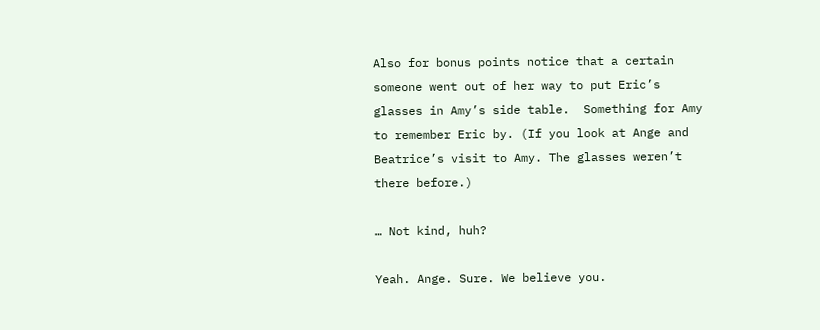Also for bonus points notice that a certain someone went out of her way to put Eric’s glasses in Amy’s side table.  Something for Amy to remember Eric by. (If you look at Ange and Beatrice’s visit to Amy. The glasses weren’t there before.)

… Not kind, huh?

Yeah. Ange. Sure. We believe you.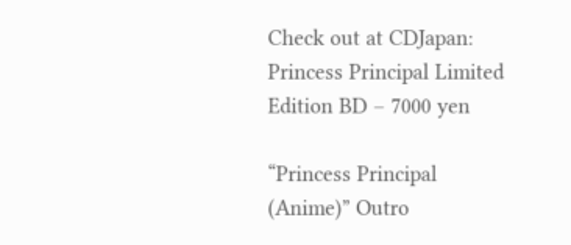Check out at CDJapan:
Princess Principal Limited Edition BD – 7000 yen

“Princess Principal (Anime)” Outro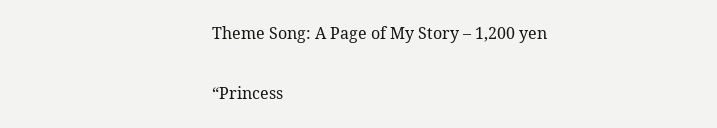Theme Song: A Page of My Story – 1,200 yen

“Princess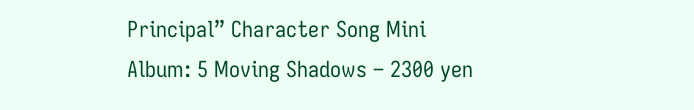Principal” Character Song Mini Album: 5 Moving Shadows – 2300 yen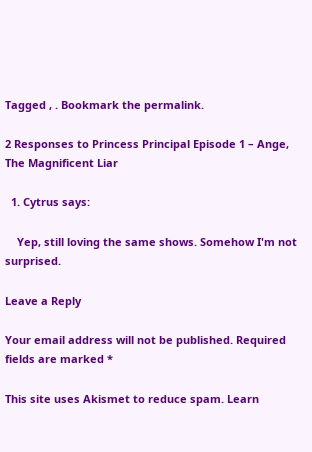Tagged , . Bookmark the permalink.

2 Responses to Princess Principal Episode 1 – Ange, The Magnificent Liar

  1. Cytrus says:

    Yep, still loving the same shows. Somehow I'm not surprised.

Leave a Reply

Your email address will not be published. Required fields are marked *

This site uses Akismet to reduce spam. Learn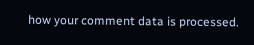how your comment data is processed.